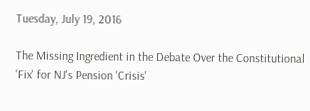Tuesday, July 19, 2016

The Missing Ingredient in the Debate Over the Constitutional 'Fix' for NJ's Pension 'Crisis'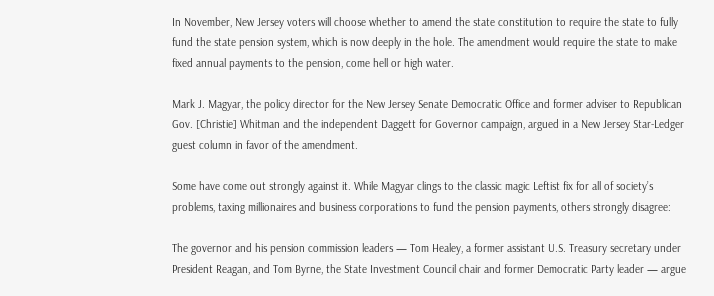In November, New Jersey voters will choose whether to amend the state constitution to require the state to fully fund the state pension system, which is now deeply in the hole. The amendment would require the state to make fixed annual payments to the pension, come hell or high water.

Mark J. Magyar, the policy director for the New Jersey Senate Democratic Office and former adviser to Republican Gov. [Christie] Whitman and the independent Daggett for Governor campaign, argued in a New Jersey Star-Ledger guest column in favor of the amendment.

Some have come out strongly against it. While Magyar clings to the classic magic Leftist fix for all of society’s problems, taxing millionaires and business corporations to fund the pension payments, others strongly disagree:

The governor and his pension commission leaders — Tom Healey, a former assistant U.S. Treasury secretary under President Reagan, and Tom Byrne, the State Investment Council chair and former Democratic Party leader — argue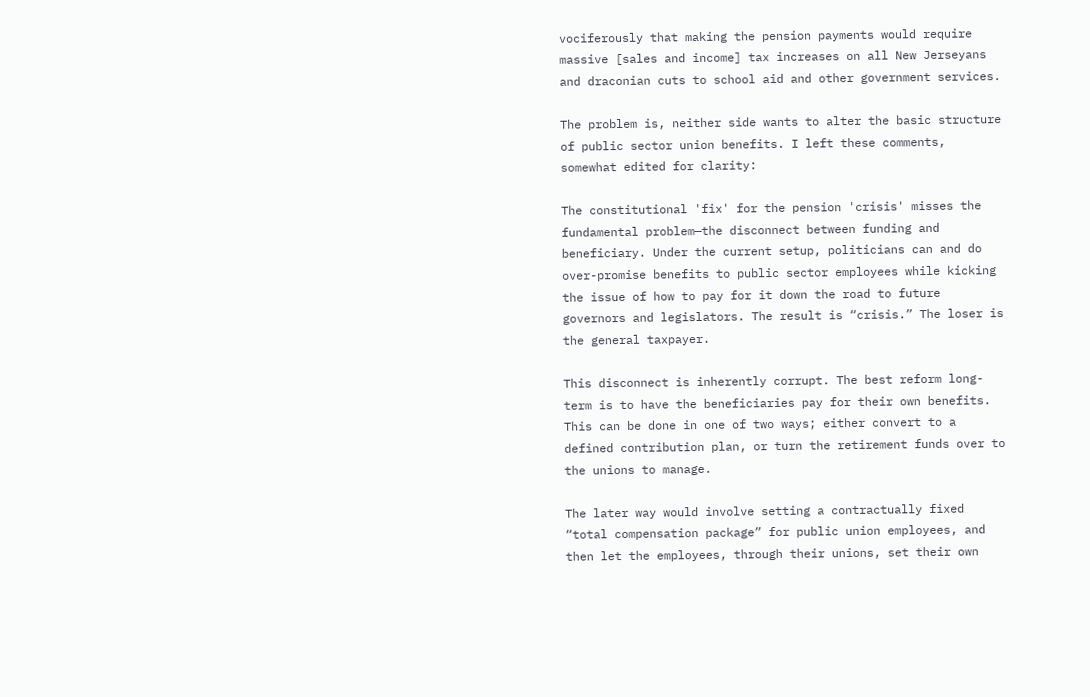vociferously that making the pension payments would require massive [sales and income] tax increases on all New Jerseyans and draconian cuts to school aid and other government services.

The problem is, neither side wants to alter the basic structure of public sector union benefits. I left these comments, somewhat edited for clarity:

The constitutional 'fix' for the pension 'crisis' misses the fundamental problem—the disconnect between funding and beneficiary. Under the current setup, politicians can and do over-promise benefits to public sector employees while kicking the issue of how to pay for it down the road to future governors and legislators. The result is “crisis.” The loser is the general taxpayer.

This disconnect is inherently corrupt. The best reform long-term is to have the beneficiaries pay for their own benefits. This can be done in one of two ways; either convert to a defined contribution plan, or turn the retirement funds over to the unions to manage.

The later way would involve setting a contractually fixed “total compensation package” for public union employees, and then let the employees, through their unions, set their own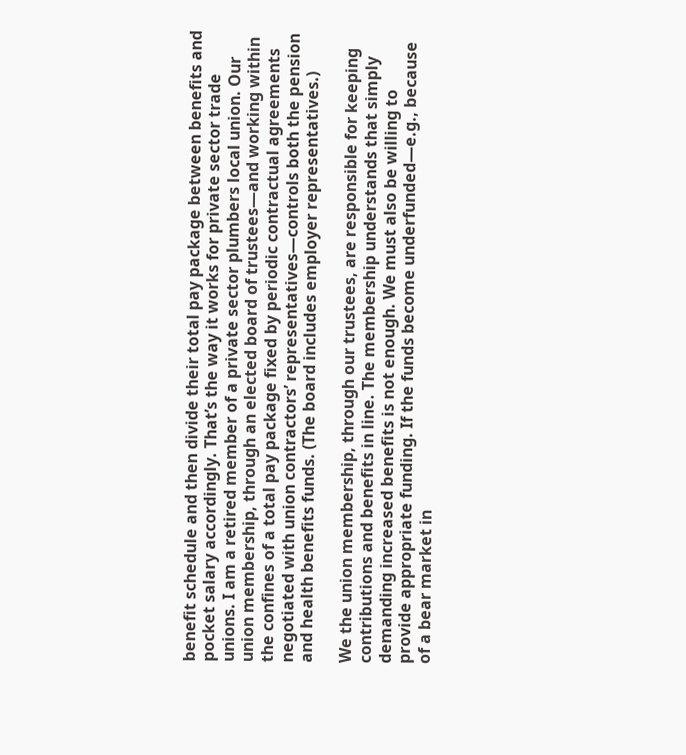benefit schedule and then divide their total pay package between benefits and pocket salary accordingly. That’s the way it works for private sector trade unions. I am a retired member of a private sector plumbers local union. Our union membership, through an elected board of trustees—and working within the confines of a total pay package fixed by periodic contractual agreements negotiated with union contractors’ representatives—controls both the pension and health benefits funds. (The board includes employer representatives.)

We the union membership, through our trustees, are responsible for keeping contributions and benefits in line. The membership understands that simply demanding increased benefits is not enough. We must also be willing to provide appropriate funding. If the funds become underfunded—e.g., because of a bear market in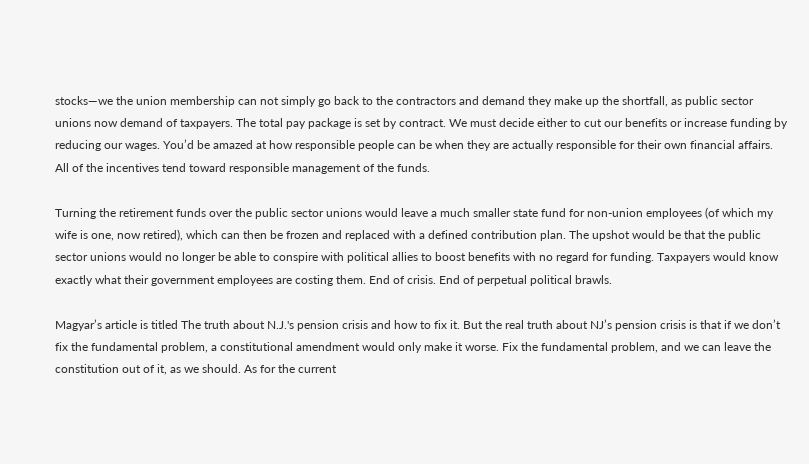stocks—we the union membership can not simply go back to the contractors and demand they make up the shortfall, as public sector unions now demand of taxpayers. The total pay package is set by contract. We must decide either to cut our benefits or increase funding by reducing our wages. You’d be amazed at how responsible people can be when they are actually responsible for their own financial affairs. All of the incentives tend toward responsible management of the funds.

Turning the retirement funds over the public sector unions would leave a much smaller state fund for non-union employees (of which my wife is one, now retired), which can then be frozen and replaced with a defined contribution plan. The upshot would be that the public sector unions would no longer be able to conspire with political allies to boost benefits with no regard for funding. Taxpayers would know exactly what their government employees are costing them. End of crisis. End of perpetual political brawls.

Magyar’s article is titled The truth about N.J.'s pension crisis and how to fix it. But the real truth about NJ’s pension crisis is that if we don’t fix the fundamental problem, a constitutional amendment would only make it worse. Fix the fundamental problem, and we can leave the constitution out of it, as we should. As for the current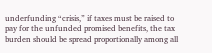underfunding “crisis,” if taxes must be raised to pay for the unfunded promised benefits, the tax burden should be spread proportionally among all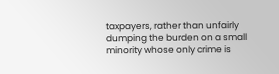taxpayers, rather than unfairly dumping the burden on a small minority whose only crime is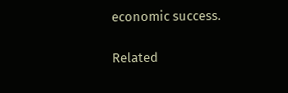economic success.

Related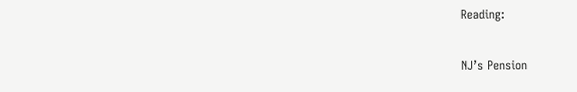Reading:

NJ’s Pension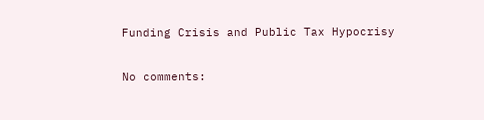Funding Crisis and Public Tax Hypocrisy

No comments: